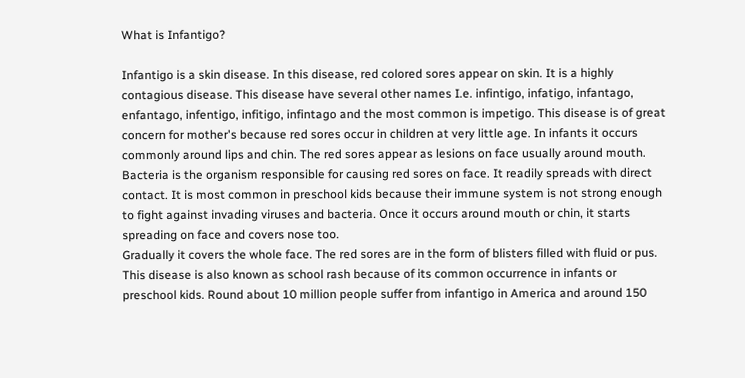What is Infantigo?

Infantigo is a skin disease. In this disease, red colored sores appear on skin. It is a highly contagious disease. This disease have several other names I.e. infintigo, infatigo, infantago, enfantago, infentigo, infitigo, infintago and the most common is impetigo. This disease is of great concern for mother's because red sores occur in children at very little age. In infants it occurs commonly around lips and chin. The red sores appear as lesions on face usually around mouth. Bacteria is the organism responsible for causing red sores on face. It readily spreads with direct contact. It is most common in preschool kids because their immune system is not strong enough to fight against invading viruses and bacteria. Once it occurs around mouth or chin, it starts spreading on face and covers nose too.
Gradually it covers the whole face. The red sores are in the form of blisters filled with fluid or pus. This disease is also known as school rash because of its common occurrence in infants or preschool kids. Round about 10 million people suffer from infantigo in America and around 150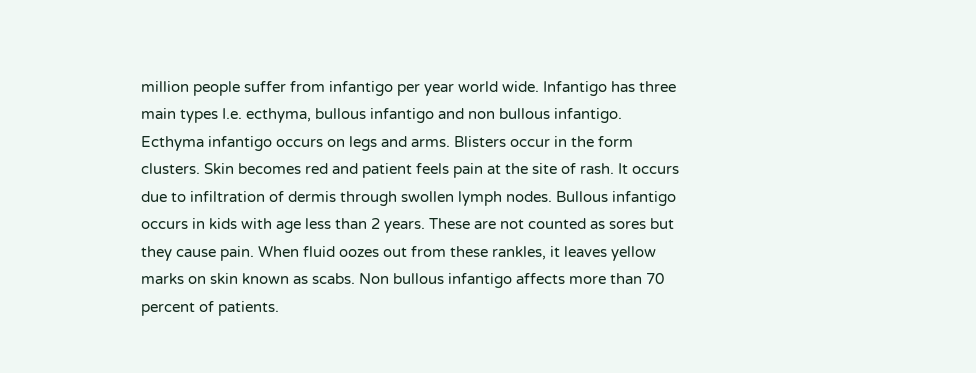million people suffer from infantigo per year world wide. Infantigo has three main types I.e. ecthyma, bullous infantigo and non bullous infantigo. Ecthyma infantigo occurs on legs and arms. Blisters occur in the form clusters. Skin becomes red and patient feels pain at the site of rash. It occurs due to infiltration of dermis through swollen lymph nodes. Bullous infantigo occurs in kids with age less than 2 years. These are not counted as sores but they cause pain. When fluid oozes out from these rankles, it leaves yellow marks on skin known as scabs. Non bullous infantigo affects more than 70 percent of patients.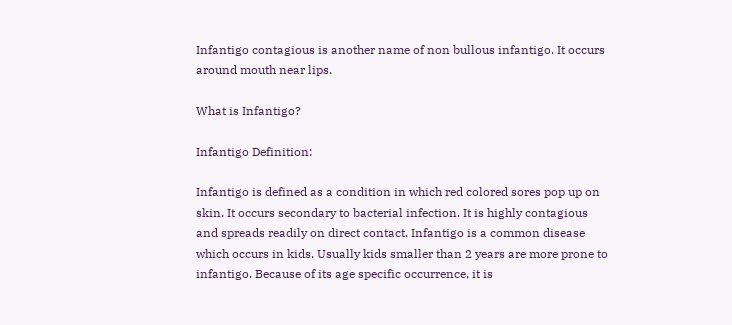Infantigo contagious is another name of non bullous infantigo. It occurs around mouth near lips.

What is Infantigo?

Infantigo Definition:

Infantigo is defined as a condition in which red colored sores pop up on skin. It occurs secondary to bacterial infection. It is highly contagious and spreads readily on direct contact. Infantigo is a common disease which occurs in kids. Usually kids smaller than 2 years are more prone to infantigo. Because of its age specific occurrence, it is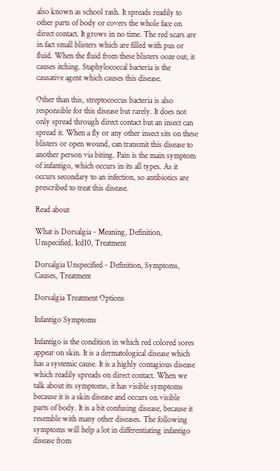also known as school rash. It spreads readily to other parts of body or covers the whole face on direct contact. It grows in no time. The red scars are in fact small blisters which are filled with pus or fluid. When the fluid from these blisters ooze out, it causes itching. Staphylococcal bacteria is the causative agent which causes this disease.

Other than this, streptococcus bacteria is also responsible for this disease but rarely. It does not only spread through direct contact but an insect can spread it. When a fly or any other insect sits on these blisters or open wound, can transmit this disease to another person via biting. Pain is the main symptom of infantigo, which occurs in its all types. As it occurs secondary to an infection, so antibiotics are prescribed to treat this disease.

Read about

What is Dorsalgia - Meaning, Definition, Unspecified, Icd10, Treatment

Dorsalgia Unspecified - Definition, Symptoms, Causes, Treatment

Dorsalgia Treatment Options

Infantigo Symptoms

Infantigo is the condition in which red colored sores appear on skin. It is a dermatological disease which has a systemic cause. It is a highly contagious disease which readily spreads on direct contact. When we talk about its symptoms, it has visible symptoms because it is a skin disease and occurs on visible parts of body. It is a bit confusing disease, because it resemble with many other diseases. The following symptoms will help a lot in differentiating infantigo disease from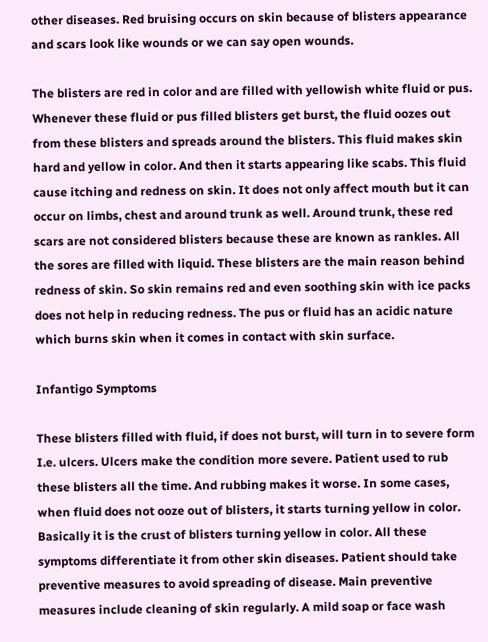other diseases. Red bruising occurs on skin because of blisters appearance and scars look like wounds or we can say open wounds.

The blisters are red in color and are filled with yellowish white fluid or pus. Whenever these fluid or pus filled blisters get burst, the fluid oozes out from these blisters and spreads around the blisters. This fluid makes skin hard and yellow in color. And then it starts appearing like scabs. This fluid cause itching and redness on skin. It does not only affect mouth but it can occur on limbs, chest and around trunk as well. Around trunk, these red scars are not considered blisters because these are known as rankles. All the sores are filled with liquid. These blisters are the main reason behind redness of skin. So skin remains red and even soothing skin with ice packs does not help in reducing redness. The pus or fluid has an acidic nature which burns skin when it comes in contact with skin surface.

Infantigo Symptoms

These blisters filled with fluid, if does not burst, will turn in to severe form I.e. ulcers. Ulcers make the condition more severe. Patient used to rub these blisters all the time. And rubbing makes it worse. In some cases, when fluid does not ooze out of blisters, it starts turning yellow in color. Basically it is the crust of blisters turning yellow in color. All these symptoms differentiate it from other skin diseases. Patient should take preventive measures to avoid spreading of disease. Main preventive measures include cleaning of skin regularly. A mild soap or face wash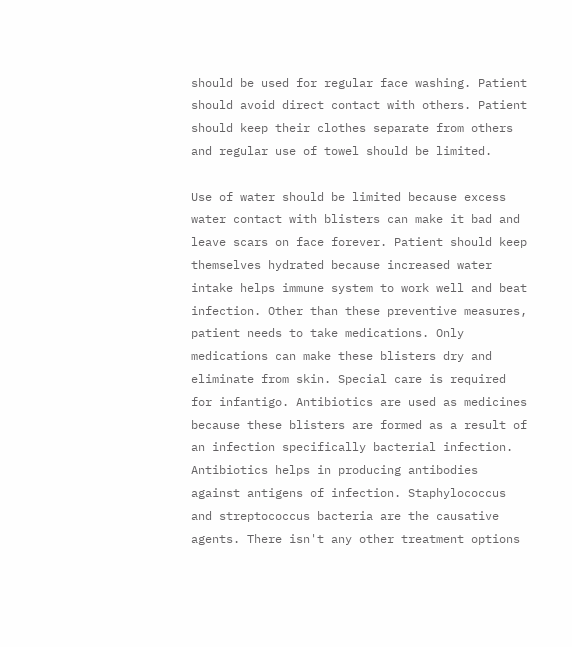should be used for regular face washing. Patient should avoid direct contact with others. Patient should keep their clothes separate from others and regular use of towel should be limited.

Use of water should be limited because excess water contact with blisters can make it bad and leave scars on face forever. Patient should keep themselves hydrated because increased water intake helps immune system to work well and beat infection. Other than these preventive measures, patient needs to take medications. Only medications can make these blisters dry and eliminate from skin. Special care is required for infantigo. Antibiotics are used as medicines because these blisters are formed as a result of an infection specifically bacterial infection. Antibiotics helps in producing antibodies against antigens of infection. Staphylococcus and streptococcus bacteria are the causative agents. There isn't any other treatment options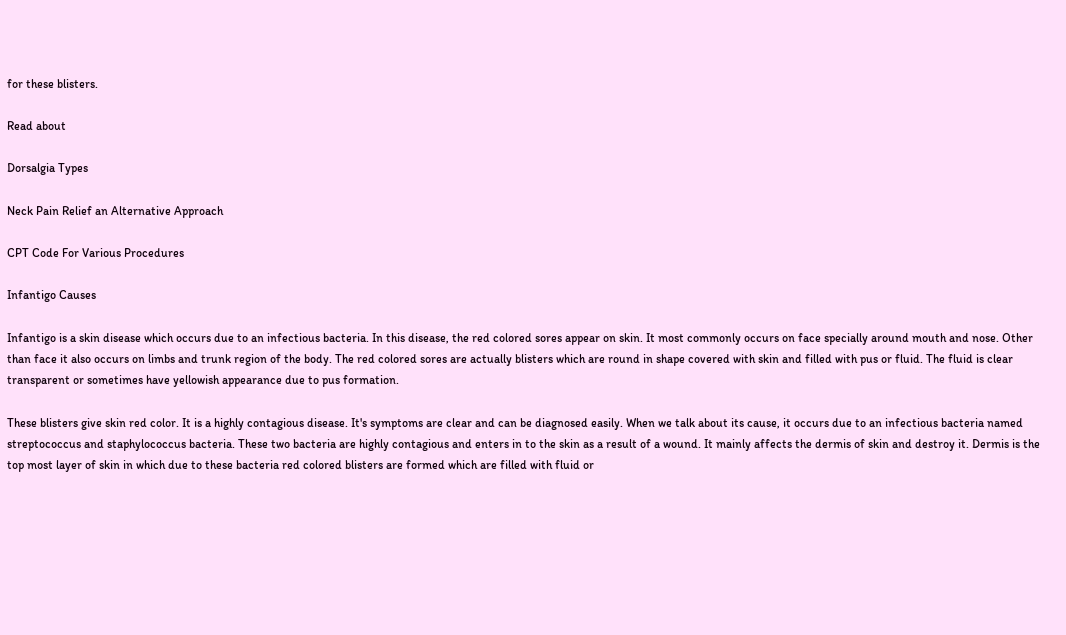for these blisters.

Read about

Dorsalgia Types

Neck Pain Relief an Alternative Approach

CPT Code For Various Procedures

Infantigo Causes

Infantigo is a skin disease which occurs due to an infectious bacteria. In this disease, the red colored sores appear on skin. It most commonly occurs on face specially around mouth and nose. Other than face it also occurs on limbs and trunk region of the body. The red colored sores are actually blisters which are round in shape covered with skin and filled with pus or fluid. The fluid is clear transparent or sometimes have yellowish appearance due to pus formation.

These blisters give skin red color. It is a highly contagious disease. It's symptoms are clear and can be diagnosed easily. When we talk about its cause, it occurs due to an infectious bacteria named streptococcus and staphylococcus bacteria. These two bacteria are highly contagious and enters in to the skin as a result of a wound. It mainly affects the dermis of skin and destroy it. Dermis is the top most layer of skin in which due to these bacteria red colored blisters are formed which are filled with fluid or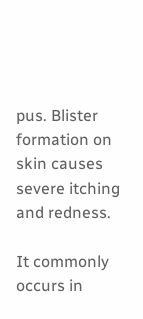pus. Blister formation on skin causes severe itching and redness.

It commonly occurs in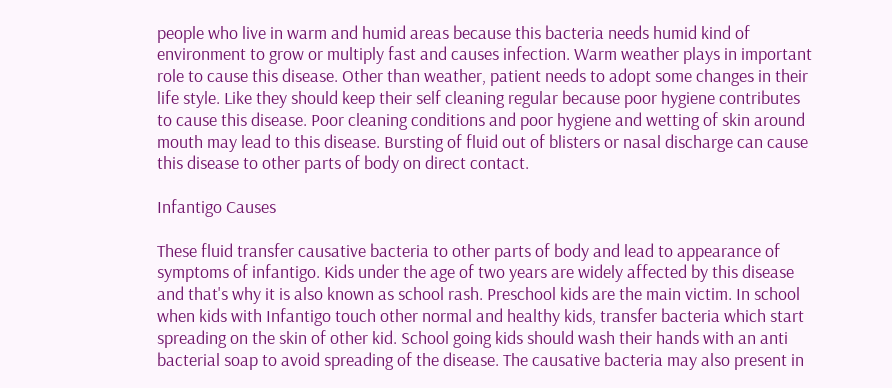people who live in warm and humid areas because this bacteria needs humid kind of environment to grow or multiply fast and causes infection. Warm weather plays in important role to cause this disease. Other than weather, patient needs to adopt some changes in their life style. Like they should keep their self cleaning regular because poor hygiene contributes to cause this disease. Poor cleaning conditions and poor hygiene and wetting of skin around mouth may lead to this disease. Bursting of fluid out of blisters or nasal discharge can cause this disease to other parts of body on direct contact.

Infantigo Causes

These fluid transfer causative bacteria to other parts of body and lead to appearance of symptoms of infantigo. Kids under the age of two years are widely affected by this disease and that's why it is also known as school rash. Preschool kids are the main victim. In school when kids with Infantigo touch other normal and healthy kids, transfer bacteria which start spreading on the skin of other kid. School going kids should wash their hands with an anti bacterial soap to avoid spreading of the disease. The causative bacteria may also present in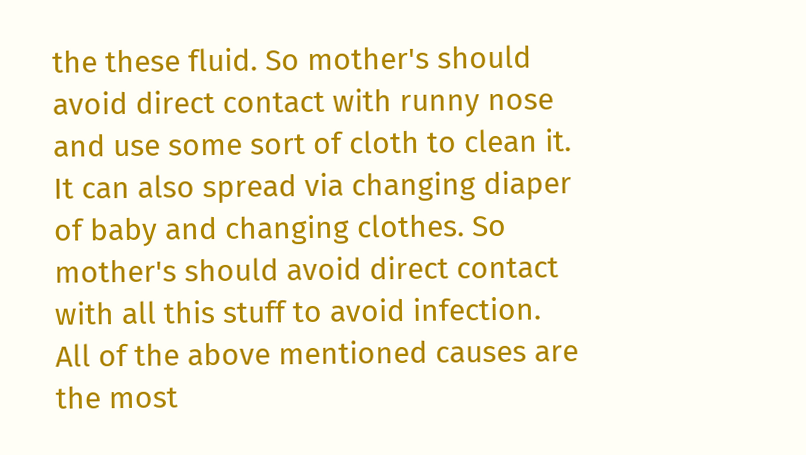the these fluid. So mother's should avoid direct contact with runny nose and use some sort of cloth to clean it.
It can also spread via changing diaper of baby and changing clothes. So mother's should avoid direct contact with all this stuff to avoid infection. All of the above mentioned causes are the most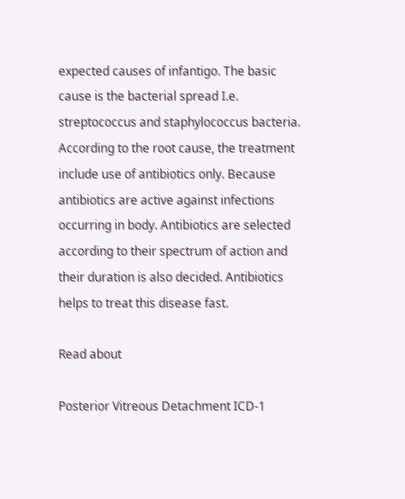expected causes of infantigo. The basic cause is the bacterial spread I.e. streptococcus and staphylococcus bacteria. According to the root cause, the treatment include use of antibiotics only. Because antibiotics are active against infections occurring in body. Antibiotics are selected according to their spectrum of action and their duration is also decided. Antibiotics helps to treat this disease fast.

Read about

Posterior Vitreous Detachment ICD-1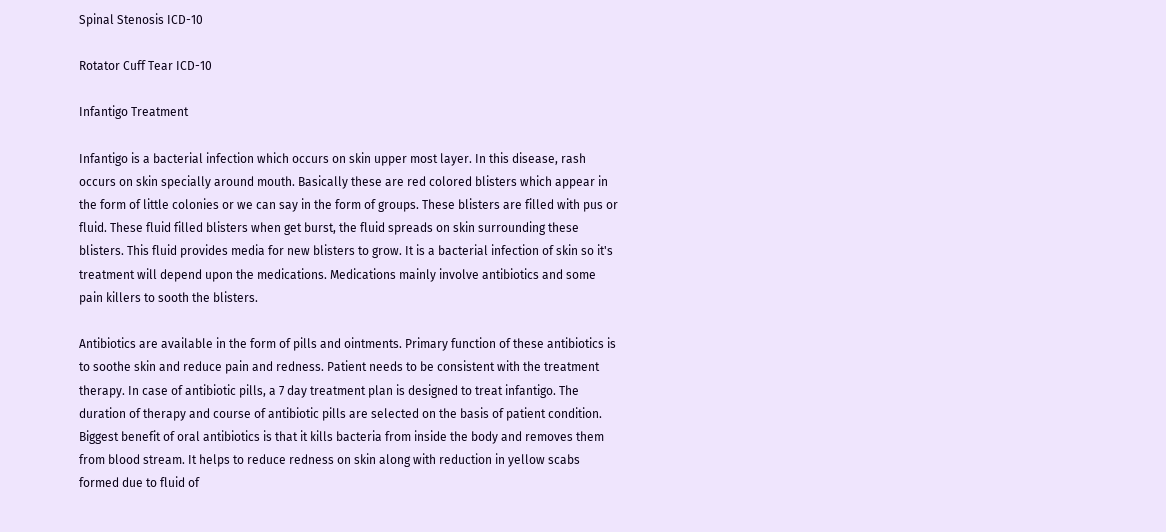Spinal Stenosis ICD-10

Rotator Cuff Tear ICD-10

Infantigo Treatment

Infantigo is a bacterial infection which occurs on skin upper most layer. In this disease, rash occurs on skin specially around mouth. Basically these are red colored blisters which appear in the form of little colonies or we can say in the form of groups. These blisters are filled with pus or fluid. These fluid filled blisters when get burst, the fluid spreads on skin surrounding these blisters. This fluid provides media for new blisters to grow. It is a bacterial infection of skin so it's treatment will depend upon the medications. Medications mainly involve antibiotics and some pain killers to sooth the blisters.

Antibiotics are available in the form of pills and ointments. Primary function of these antibiotics is to soothe skin and reduce pain and redness. Patient needs to be consistent with the treatment therapy. In case of antibiotic pills, a 7 day treatment plan is designed to treat infantigo. The duration of therapy and course of antibiotic pills are selected on the basis of patient condition. Biggest benefit of oral antibiotics is that it kills bacteria from inside the body and removes them from blood stream. It helps to reduce redness on skin along with reduction in yellow scabs formed due to fluid of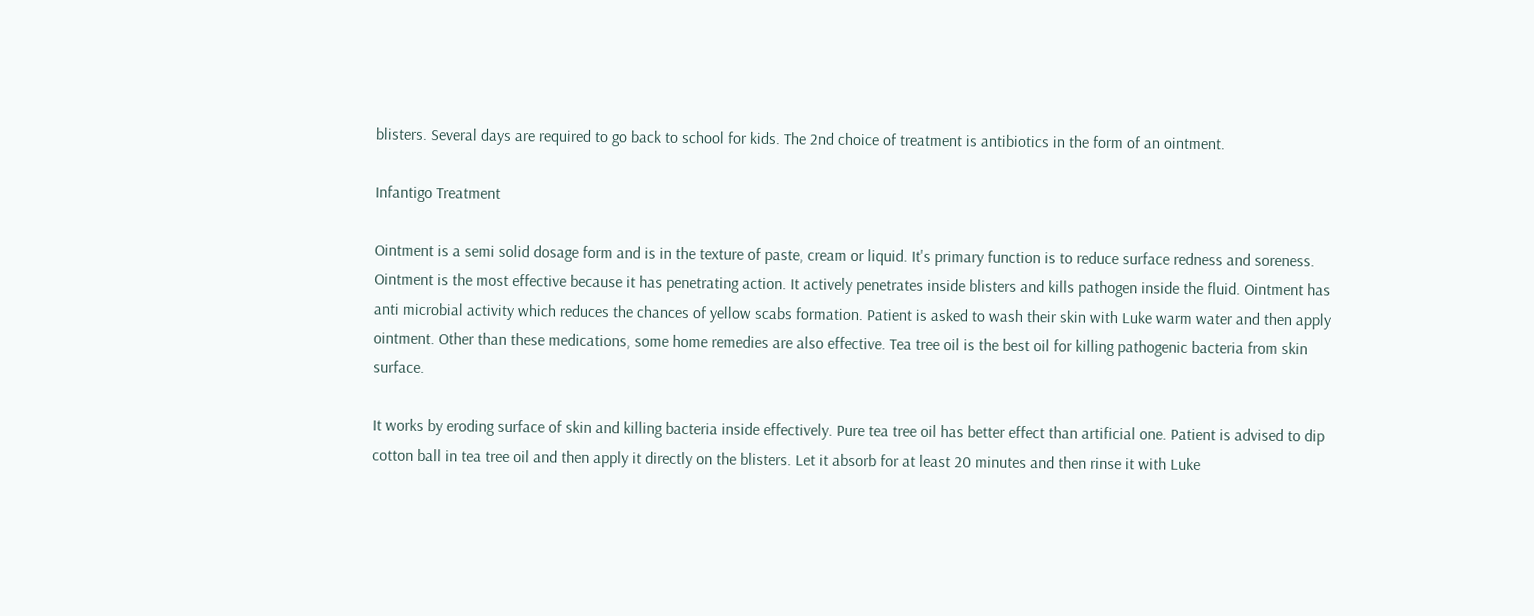blisters. Several days are required to go back to school for kids. The 2nd choice of treatment is antibiotics in the form of an ointment.

Infantigo Treatment

Ointment is a semi solid dosage form and is in the texture of paste, cream or liquid. It's primary function is to reduce surface redness and soreness. Ointment is the most effective because it has penetrating action. It actively penetrates inside blisters and kills pathogen inside the fluid. Ointment has anti microbial activity which reduces the chances of yellow scabs formation. Patient is asked to wash their skin with Luke warm water and then apply ointment. Other than these medications, some home remedies are also effective. Tea tree oil is the best oil for killing pathogenic bacteria from skin surface.

It works by eroding surface of skin and killing bacteria inside effectively. Pure tea tree oil has better effect than artificial one. Patient is advised to dip cotton ball in tea tree oil and then apply it directly on the blisters. Let it absorb for at least 20 minutes and then rinse it with Luke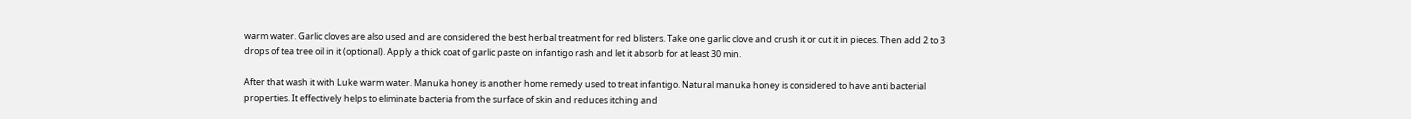warm water. Garlic cloves are also used and are considered the best herbal treatment for red blisters. Take one garlic clove and crush it or cut it in pieces. Then add 2 to 3 drops of tea tree oil in it (optional). Apply a thick coat of garlic paste on infantigo rash and let it absorb for at least 30 min.

After that wash it with Luke warm water. Manuka honey is another home remedy used to treat infantigo. Natural manuka honey is considered to have anti bacterial properties. It effectively helps to eliminate bacteria from the surface of skin and reduces itching and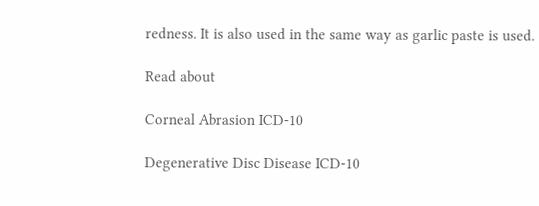redness. It is also used in the same way as garlic paste is used.

Read about

Corneal Abrasion ICD-10

Degenerative Disc Disease ICD-10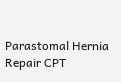Parastomal Hernia Repair CPT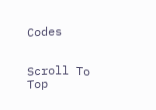Codes


Scroll To Top